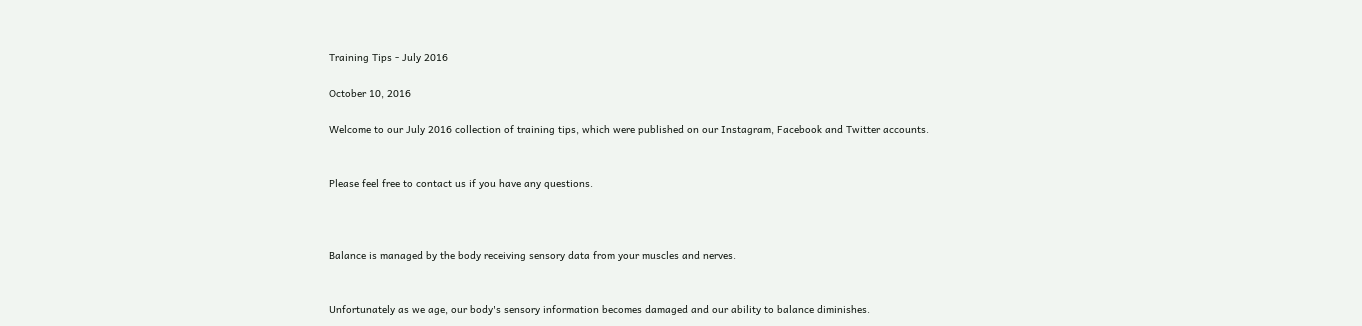Training Tips - July 2016

October 10, 2016

Welcome to our July 2016 collection of training tips, which were published on our Instagram, Facebook and Twitter accounts.


Please feel free to contact us if you have any questions.



Balance is managed by the body receiving sensory data from your muscles and nerves.


Unfortunately as we age, our body's sensory information becomes damaged and our ability to balance diminishes.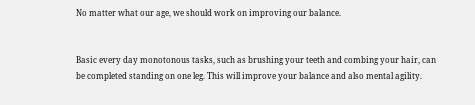No matter what our age, we should work on improving our balance.


Basic every day monotonous tasks, such as brushing your teeth and combing your hair, can be completed standing on one leg. This will improve your balance and also mental agility.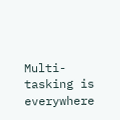Multi-tasking is everywhere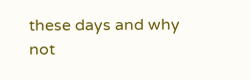these days and why not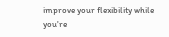improve your flexibility while you're